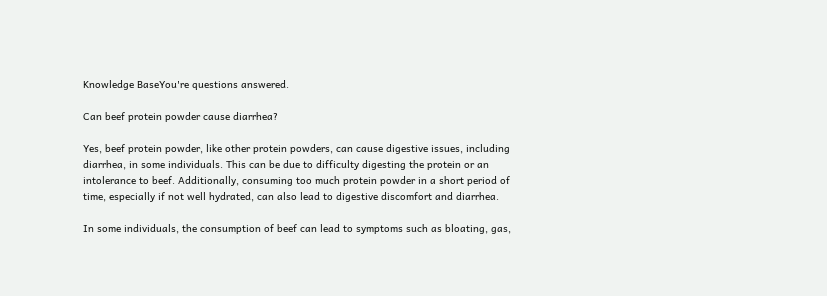Knowledge BaseYou're questions answered.

Can beef protein powder cause diarrhea?

Yes, beef protein powder, like other protein powders, can cause digestive issues, including diarrhea, in some individuals. This can be due to difficulty digesting the protein or an intolerance to beef. Additionally, consuming too much protein powder in a short period of time, especially if not well hydrated, can also lead to digestive discomfort and diarrhea.

In some individuals, the consumption of beef can lead to symptoms such as bloating, gas,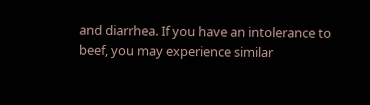and diarrhea. If you have an intolerance to beef, you may experience similar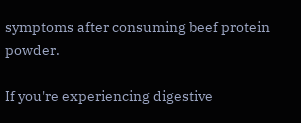symptoms after consuming beef protein powder.

If you're experiencing digestive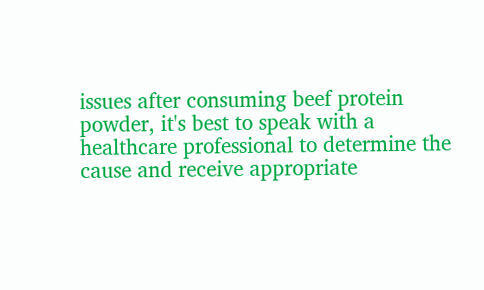issues after consuming beef protein powder, it's best to speak with a healthcare professional to determine the cause and receive appropriate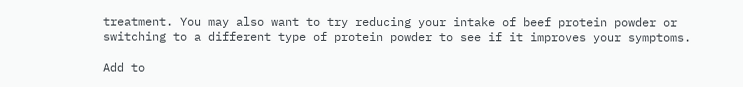treatment. You may also want to try reducing your intake of beef protein powder or switching to a different type of protein powder to see if it improves your symptoms.

Add to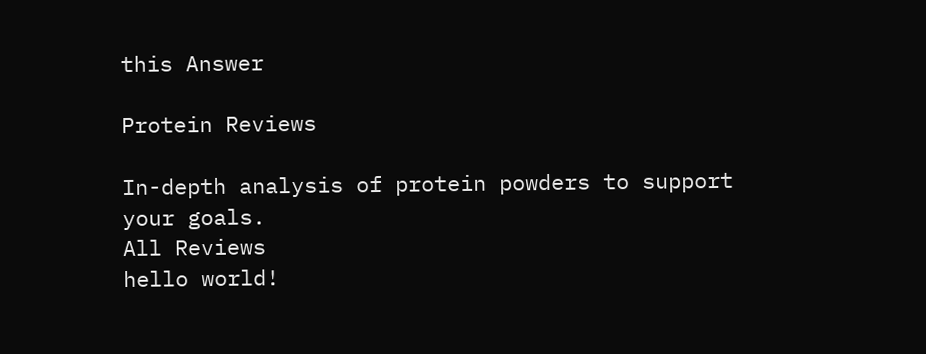this Answer

Protein Reviews

In-depth analysis of protein powders to support your goals.
All Reviews
hello world!